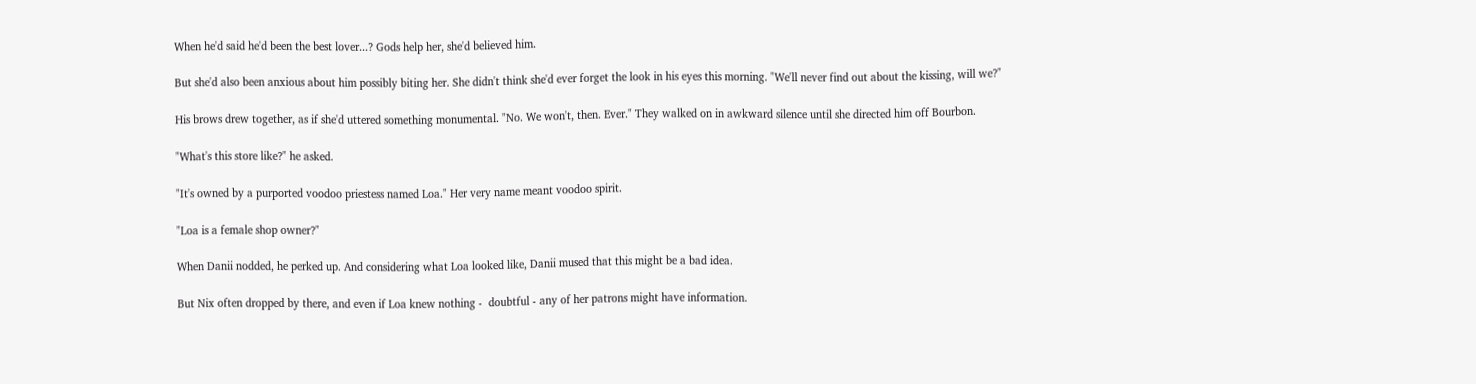When he'd said he'd been the best lover...? Gods help her, she'd believed him.

But she'd also been anxious about him possibly biting her. She didn't think she'd ever forget the look in his eyes this morning. "We'll never find out about the kissing, will we?"

His brows drew together, as if she'd uttered something monumental. "No. We won't, then. Ever." They walked on in awkward silence until she directed him off Bourbon.

"What's this store like?" he asked.

"It's owned by a purported voodoo priestess named Loa." Her very name meant voodoo spirit.

"Loa is a female shop owner?"

When Danii nodded, he perked up. And considering what Loa looked like, Danii mused that this might be a bad idea.

But Nix often dropped by there, and even if Loa knew nothing -  doubtful - any of her patrons might have information.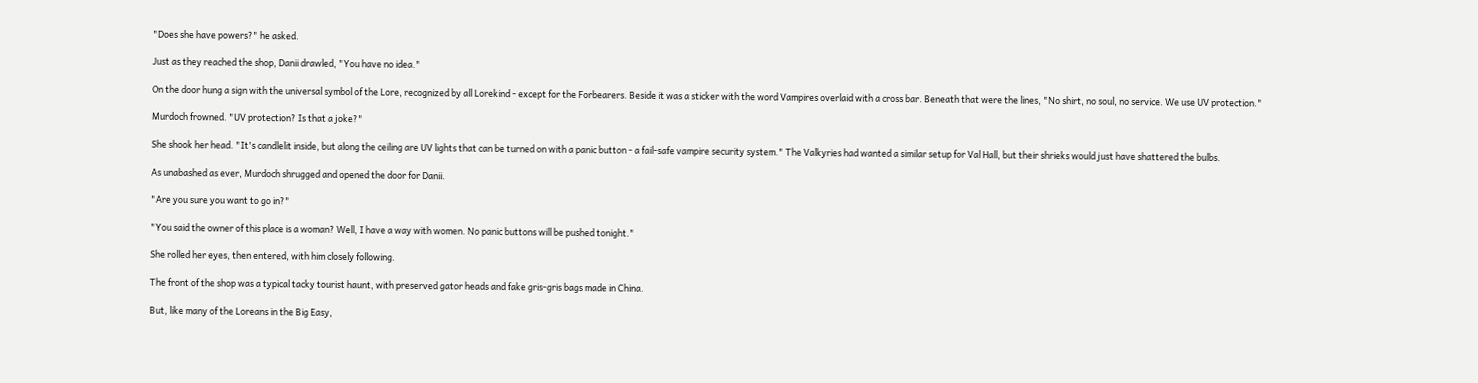"Does she have powers?" he asked.

Just as they reached the shop, Danii drawled, "You have no idea."

On the door hung a sign with the universal symbol of the Lore, recognized by all Lorekind - except for the Forbearers. Beside it was a sticker with the word Vampires overlaid with a cross bar. Beneath that were the lines, "No shirt, no soul, no service. We use UV protection."

Murdoch frowned. "UV protection? Is that a joke?"

She shook her head. "It's candlelit inside, but along the ceiling are UV lights that can be turned on with a panic button - a fail-safe vampire security system." The Valkyries had wanted a similar setup for Val Hall, but their shrieks would just have shattered the bulbs.

As unabashed as ever, Murdoch shrugged and opened the door for Danii.

"Are you sure you want to go in?"

"You said the owner of this place is a woman? Well, I have a way with women. No panic buttons will be pushed tonight."

She rolled her eyes, then entered, with him closely following.

The front of the shop was a typical tacky tourist haunt, with preserved gator heads and fake gris-gris bags made in China.

But, like many of the Loreans in the Big Easy,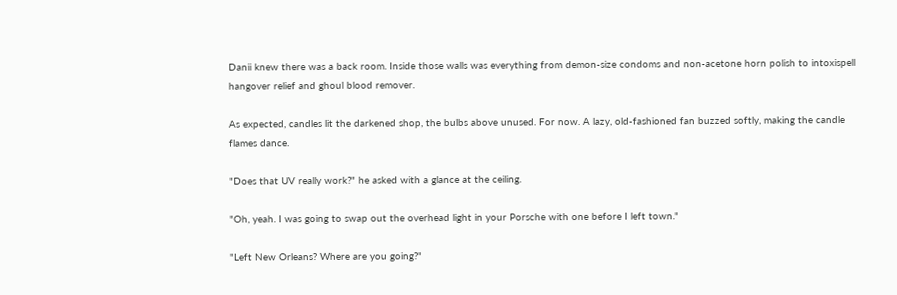Danii knew there was a back room. Inside those walls was everything from demon-size condoms and non-acetone horn polish to intoxispell hangover relief and ghoul blood remover.

As expected, candles lit the darkened shop, the bulbs above unused. For now. A lazy, old-fashioned fan buzzed softly, making the candle flames dance.

"Does that UV really work?" he asked with a glance at the ceiling.

"Oh, yeah. I was going to swap out the overhead light in your Porsche with one before I left town."

"Left New Orleans? Where are you going?"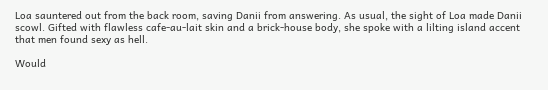Loa sauntered out from the back room, saving Danii from answering. As usual, the sight of Loa made Danii scowl. Gifted with flawless cafe-au-lait skin and a brick-house body, she spoke with a lilting island accent that men found sexy as hell.

Would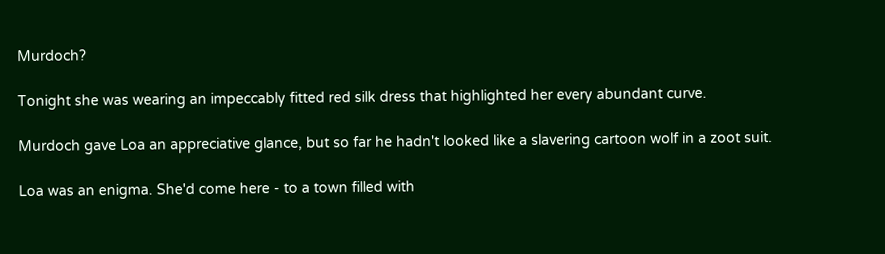Murdoch?

Tonight she was wearing an impeccably fitted red silk dress that highlighted her every abundant curve.

Murdoch gave Loa an appreciative glance, but so far he hadn't looked like a slavering cartoon wolf in a zoot suit.

Loa was an enigma. She'd come here - to a town filled with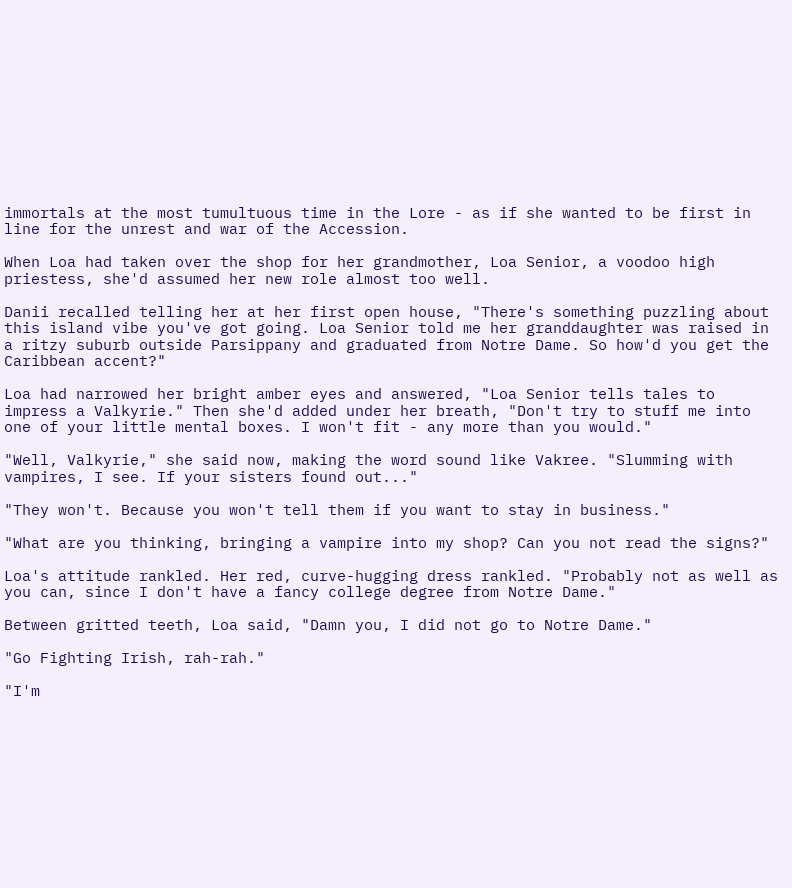immortals at the most tumultuous time in the Lore - as if she wanted to be first in line for the unrest and war of the Accession.

When Loa had taken over the shop for her grandmother, Loa Senior, a voodoo high priestess, she'd assumed her new role almost too well.

Danii recalled telling her at her first open house, "There's something puzzling about this island vibe you've got going. Loa Senior told me her granddaughter was raised in a ritzy suburb outside Parsippany and graduated from Notre Dame. So how'd you get the Caribbean accent?"

Loa had narrowed her bright amber eyes and answered, "Loa Senior tells tales to impress a Valkyrie." Then she'd added under her breath, "Don't try to stuff me into one of your little mental boxes. I won't fit - any more than you would."

"Well, Valkyrie," she said now, making the word sound like Vakree. "Slumming with vampires, I see. If your sisters found out..."

"They won't. Because you won't tell them if you want to stay in business."

"What are you thinking, bringing a vampire into my shop? Can you not read the signs?"

Loa's attitude rankled. Her red, curve-hugging dress rankled. "Probably not as well as you can, since I don't have a fancy college degree from Notre Dame."

Between gritted teeth, Loa said, "Damn you, I did not go to Notre Dame."

"Go Fighting Irish, rah-rah."

"I'm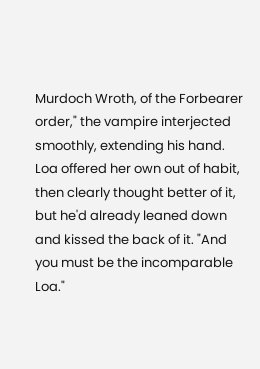Murdoch Wroth, of the Forbearer order," the vampire interjected smoothly, extending his hand. Loa offered her own out of habit, then clearly thought better of it, but he'd already leaned down and kissed the back of it. "And you must be the incomparable Loa."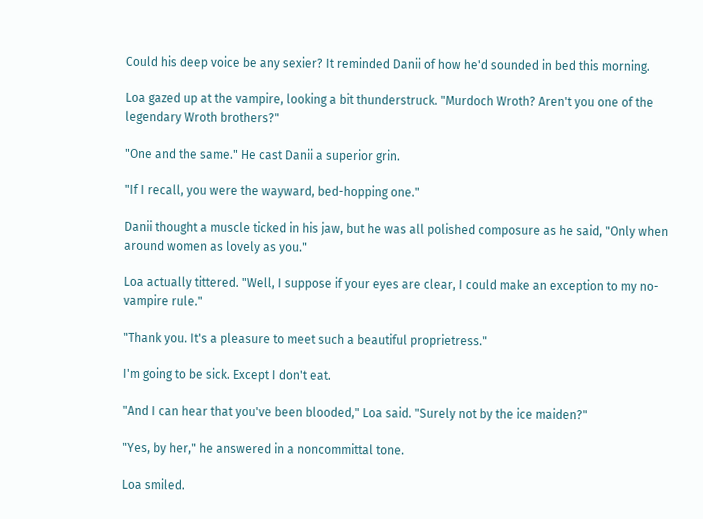Could his deep voice be any sexier? It reminded Danii of how he'd sounded in bed this morning.

Loa gazed up at the vampire, looking a bit thunderstruck. "Murdoch Wroth? Aren't you one of the legendary Wroth brothers?"

"One and the same." He cast Danii a superior grin.

"If I recall, you were the wayward, bed-hopping one."

Danii thought a muscle ticked in his jaw, but he was all polished composure as he said, "Only when around women as lovely as you."

Loa actually tittered. "Well, I suppose if your eyes are clear, I could make an exception to my no-vampire rule."

"Thank you. It's a pleasure to meet such a beautiful proprietress."

I'm going to be sick. Except I don't eat.

"And I can hear that you've been blooded," Loa said. "Surely not by the ice maiden?"

"Yes, by her," he answered in a noncommittal tone.

Loa smiled.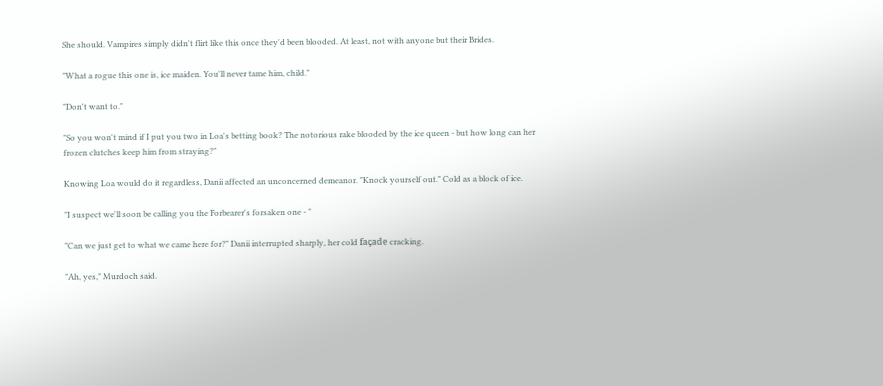She should. Vampires simply didn't flirt like this once they'd been blooded. At least, not with anyone but their Brides.

"What a rogue this one is, ice maiden. You'll never tame him, child."

"Don't want to."

"So you won't mind if I put you two in Loa's betting book? The notorious rake blooded by the ice queen - but how long can her frozen clutches keep him from straying?"

Knowing Loa would do it regardless, Danii affected an unconcerned demeanor. "Knock yourself out." Cold as a block of ice.

"I suspect we'll soon be calling you the Forbearer's forsaken one - "

"Can we just get to what we came here for?" Danii interrupted sharply, her cold façade cracking.

"Ah, yes," Murdoch said.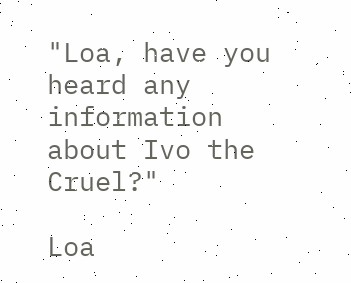"Loa, have you heard any information about Ivo the Cruel?"

Loa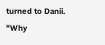turned to Danii. "Why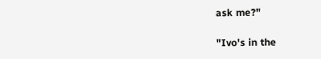ask me?"

"Ivo's in the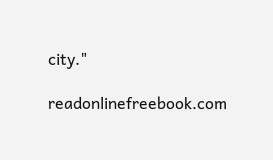city."

readonlinefreebook.com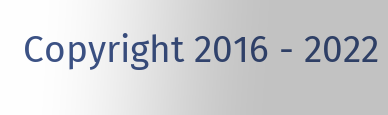Copyright 2016 - 2022